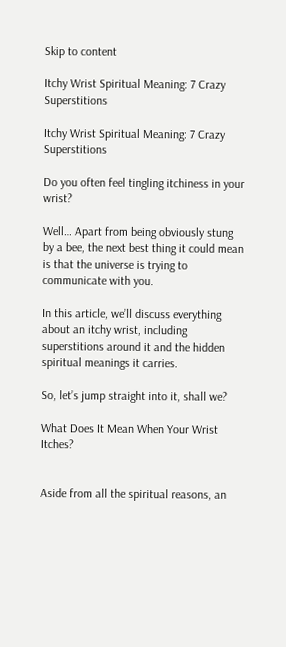Skip to content

Itchy Wrist Spiritual Meaning: 7 Crazy Superstitions

Itchy Wrist Spiritual Meaning: 7 Crazy Superstitions

Do you often feel tingling itchiness in your wrist?

Well… Apart from being obviously stung by a bee, the next best thing it could mean is that the universe is trying to communicate with you.

In this article, we’ll discuss everything about an itchy wrist, including superstitions around it and the hidden spiritual meanings it carries.

So, let’s jump straight into it, shall we?

What Does It Mean When Your Wrist Itches?


Aside from all the spiritual reasons, an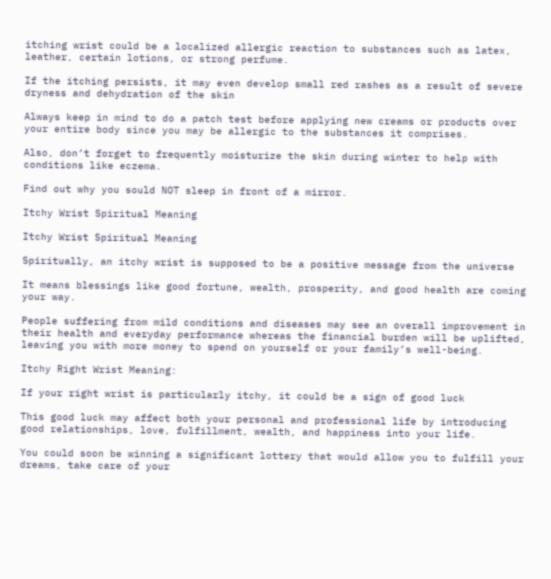itching wrist could be a localized allergic reaction to substances such as latex, leather, certain lotions, or strong perfume.

If the itching persists, it may even develop small red rashes as a result of severe dryness and dehydration of the skin

Always keep in mind to do a patch test before applying new creams or products over your entire body since you may be allergic to the substances it comprises.

Also, don’t forget to frequently moisturize the skin during winter to help with conditions like eczema.

Find out why you sould NOT sleep in front of a mirror.

Itchy Wrist Spiritual Meaning

Itchy Wrist Spiritual Meaning

Spiritually, an itchy wrist is supposed to be a positive message from the universe

It means blessings like good fortune, wealth, prosperity, and good health are coming your way.

People suffering from mild conditions and diseases may see an overall improvement in their health and everyday performance whereas the financial burden will be uplifted, leaving you with more money to spend on yourself or your family’s well-being.

Itchy Right Wrist Meaning:

If your right wrist is particularly itchy, it could be a sign of good luck

This good luck may affect both your personal and professional life by introducing good relationships, love, fulfillment, wealth, and happiness into your life.

You could soon be winning a significant lottery that would allow you to fulfill your dreams, take care of your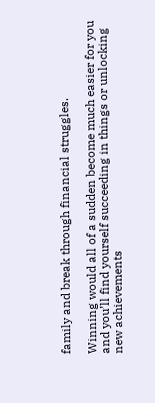family and break through financial struggles.

Winning would all of a sudden become much easier for you and you’ll find yourself succeeding in things or unlocking new achievements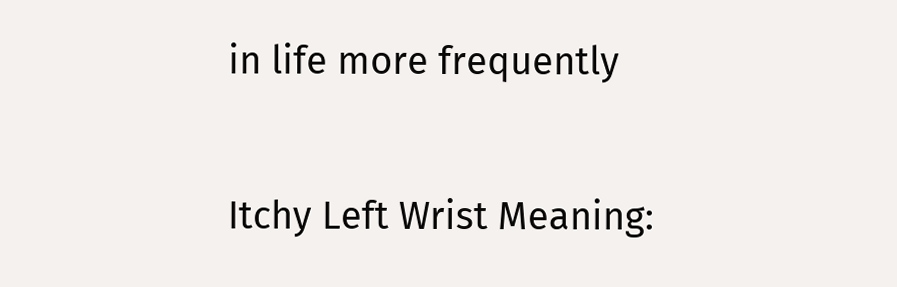in life more frequently

Itchy Left Wrist Meaning: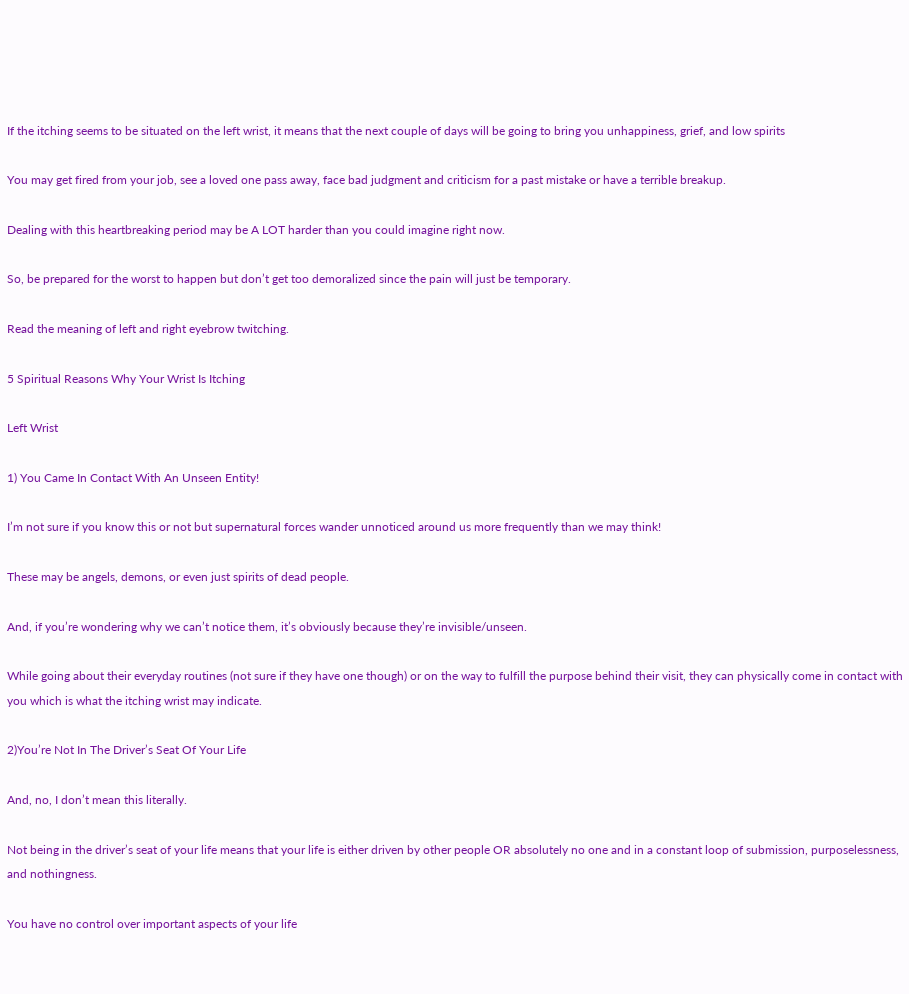If the itching seems to be situated on the left wrist, it means that the next couple of days will be going to bring you unhappiness, grief, and low spirits

You may get fired from your job, see a loved one pass away, face bad judgment and criticism for a past mistake or have a terrible breakup.

Dealing with this heartbreaking period may be A LOT harder than you could imagine right now.

So, be prepared for the worst to happen but don’t get too demoralized since the pain will just be temporary.

Read the meaning of left and right eyebrow twitching.

5 Spiritual Reasons Why Your Wrist Is Itching

Left Wrist

1) You Came In Contact With An Unseen Entity!

I’m not sure if you know this or not but supernatural forces wander unnoticed around us more frequently than we may think!

These may be angels, demons, or even just spirits of dead people.

And, if you’re wondering why we can’t notice them, it’s obviously because they’re invisible/unseen.

While going about their everyday routines (not sure if they have one though) or on the way to fulfill the purpose behind their visit, they can physically come in contact with you which is what the itching wrist may indicate.

2)You’re Not In The Driver’s Seat Of Your Life

And, no, I don’t mean this literally.

Not being in the driver’s seat of your life means that your life is either driven by other people OR absolutely no one and in a constant loop of submission, purposelessness, and nothingness.

You have no control over important aspects of your life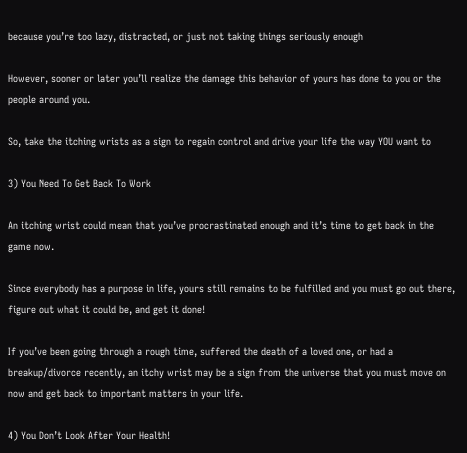because you’re too lazy, distracted, or just not taking things seriously enough

However, sooner or later you’ll realize the damage this behavior of yours has done to you or the people around you.

So, take the itching wrists as a sign to regain control and drive your life the way YOU want to

3) You Need To Get Back To Work

An itching wrist could mean that you’ve procrastinated enough and it’s time to get back in the game now.

Since everybody has a purpose in life, yours still remains to be fulfilled and you must go out there, figure out what it could be, and get it done!

If you’ve been going through a rough time, suffered the death of a loved one, or had a breakup/divorce recently, an itchy wrist may be a sign from the universe that you must move on now and get back to important matters in your life.

4) You Don’t Look After Your Health!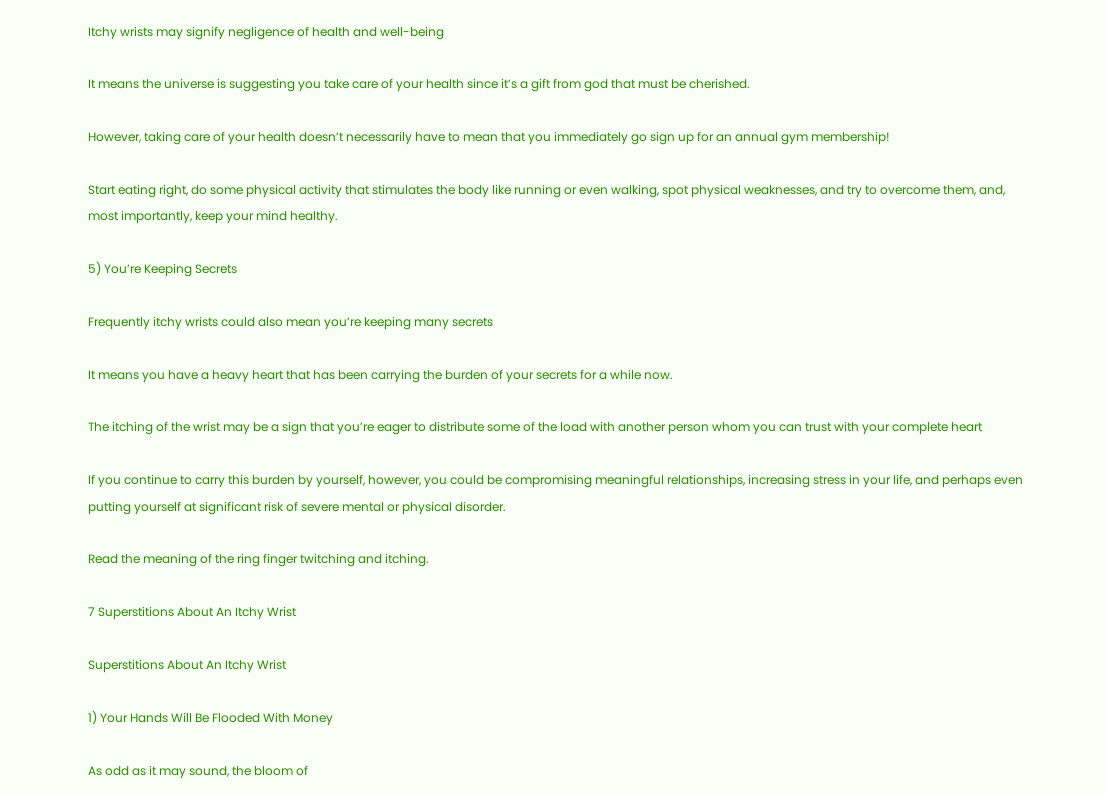Itchy wrists may signify negligence of health and well-being

It means the universe is suggesting you take care of your health since it’s a gift from god that must be cherished.

However, taking care of your health doesn’t necessarily have to mean that you immediately go sign up for an annual gym membership!

Start eating right, do some physical activity that stimulates the body like running or even walking, spot physical weaknesses, and try to overcome them, and, most importantly, keep your mind healthy.

5) You’re Keeping Secrets

Frequently itchy wrists could also mean you’re keeping many secrets

It means you have a heavy heart that has been carrying the burden of your secrets for a while now.

The itching of the wrist may be a sign that you’re eager to distribute some of the load with another person whom you can trust with your complete heart

If you continue to carry this burden by yourself, however, you could be compromising meaningful relationships, increasing stress in your life, and perhaps even putting yourself at significant risk of severe mental or physical disorder.

Read the meaning of the ring finger twitching and itching.

7 Superstitions About An Itchy Wrist

Superstitions About An Itchy Wrist

1) Your Hands Will Be Flooded With Money

As odd as it may sound, the bloom of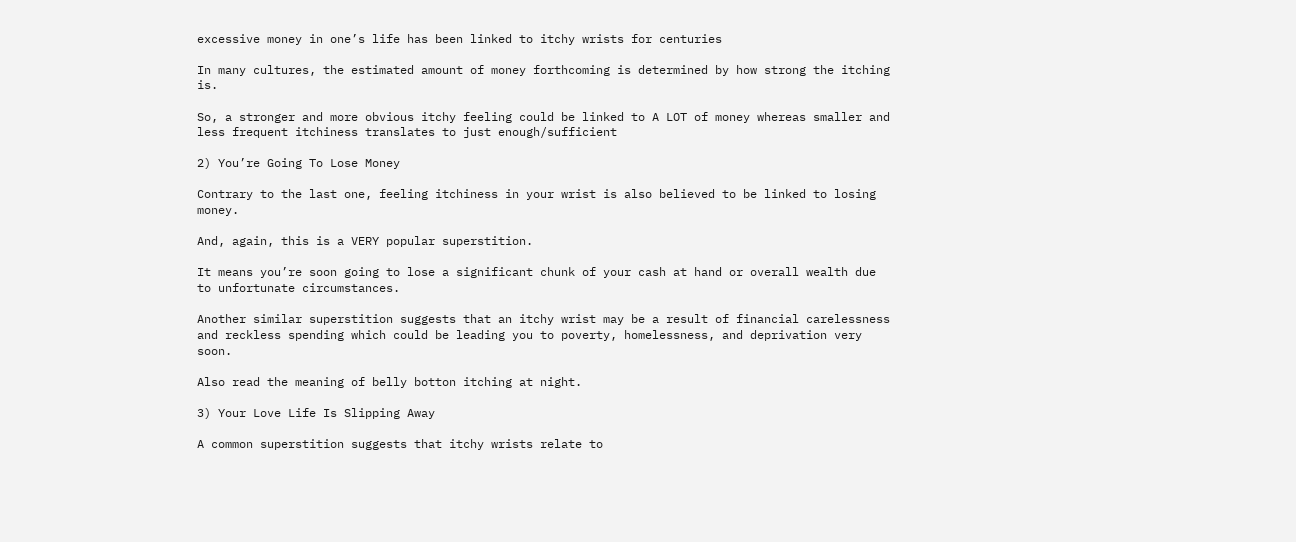excessive money in one’s life has been linked to itchy wrists for centuries

In many cultures, the estimated amount of money forthcoming is determined by how strong the itching is.

So, a stronger and more obvious itchy feeling could be linked to A LOT of money whereas smaller and less frequent itchiness translates to just enough/sufficient

2) You’re Going To Lose Money

Contrary to the last one, feeling itchiness in your wrist is also believed to be linked to losing money.

And, again, this is a VERY popular superstition.

It means you’re soon going to lose a significant chunk of your cash at hand or overall wealth due to unfortunate circumstances.

Another similar superstition suggests that an itchy wrist may be a result of financial carelessness and reckless spending which could be leading you to poverty, homelessness, and deprivation very soon.

Also read the meaning of belly botton itching at night.

3) Your Love Life Is Slipping Away

A common superstition suggests that itchy wrists relate to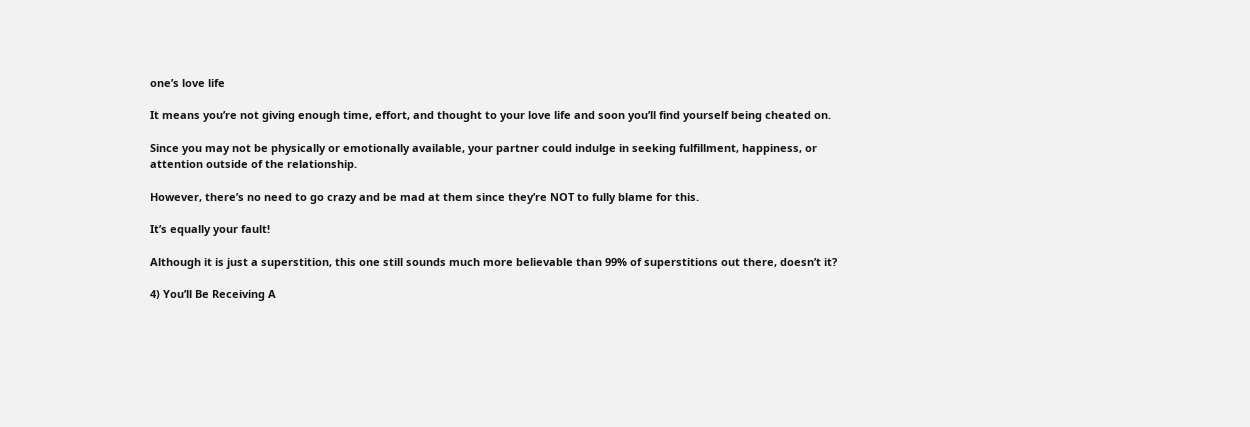one’s love life

It means you’re not giving enough time, effort, and thought to your love life and soon you’ll find yourself being cheated on.

Since you may not be physically or emotionally available, your partner could indulge in seeking fulfillment, happiness, or attention outside of the relationship.

However, there’s no need to go crazy and be mad at them since they’re NOT to fully blame for this.

It’s equally your fault!

Although it is just a superstition, this one still sounds much more believable than 99% of superstitions out there, doesn’t it?

4) You’ll Be Receiving A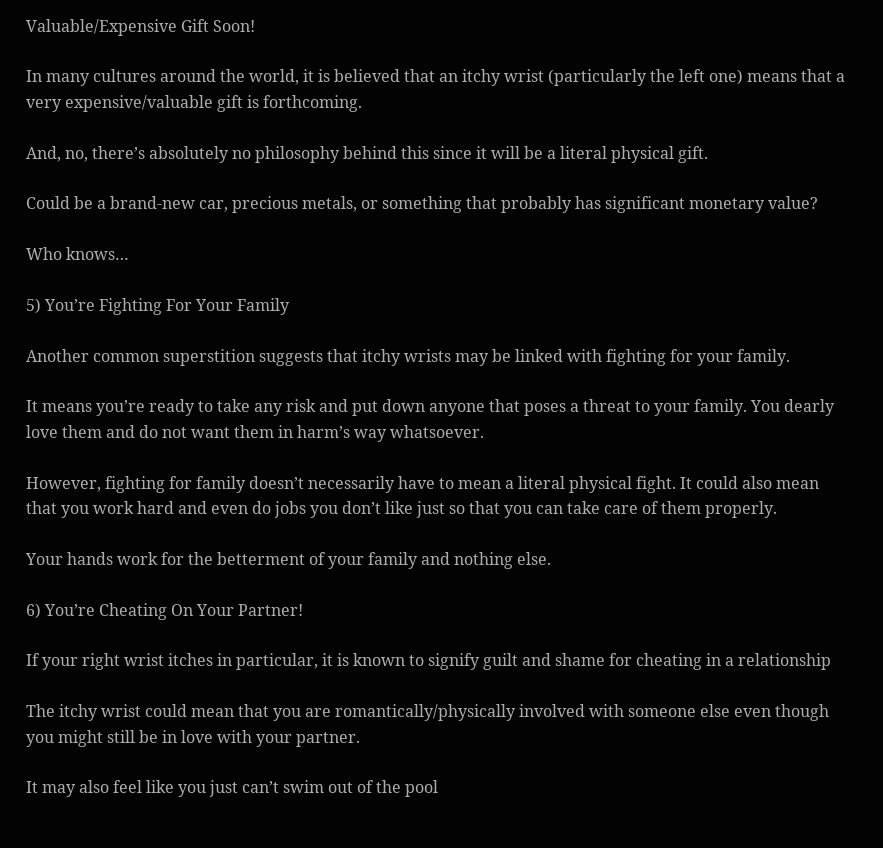Valuable/Expensive Gift Soon!

In many cultures around the world, it is believed that an itchy wrist (particularly the left one) means that a very expensive/valuable gift is forthcoming.

And, no, there’s absolutely no philosophy behind this since it will be a literal physical gift.

Could be a brand-new car, precious metals, or something that probably has significant monetary value?

Who knows…

5) You’re Fighting For Your Family

Another common superstition suggests that itchy wrists may be linked with fighting for your family.

It means you’re ready to take any risk and put down anyone that poses a threat to your family. You dearly love them and do not want them in harm’s way whatsoever.

However, fighting for family doesn’t necessarily have to mean a literal physical fight. It could also mean that you work hard and even do jobs you don’t like just so that you can take care of them properly.

Your hands work for the betterment of your family and nothing else.

6) You’re Cheating On Your Partner!

If your right wrist itches in particular, it is known to signify guilt and shame for cheating in a relationship

The itchy wrist could mean that you are romantically/physically involved with someone else even though you might still be in love with your partner.

It may also feel like you just can’t swim out of the pool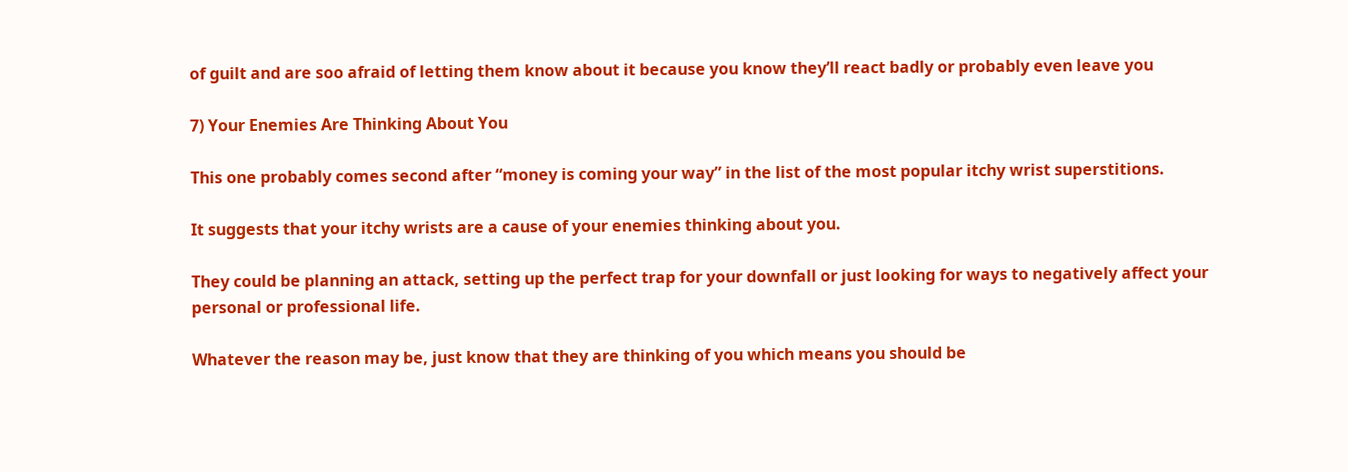of guilt and are soo afraid of letting them know about it because you know they’ll react badly or probably even leave you

7) Your Enemies Are Thinking About You

This one probably comes second after “money is coming your way” in the list of the most popular itchy wrist superstitions.

It suggests that your itchy wrists are a cause of your enemies thinking about you.

They could be planning an attack, setting up the perfect trap for your downfall or just looking for ways to negatively affect your personal or professional life.

Whatever the reason may be, just know that they are thinking of you which means you should be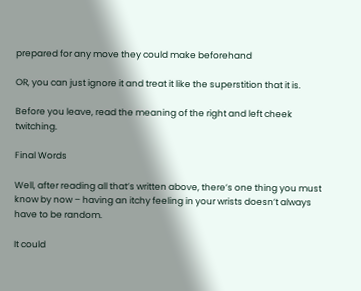prepared for any move they could make beforehand

OR, you can just ignore it and treat it like the superstition that it is.

Before you leave, read the meaning of the right and left cheek twitching.

Final Words

Well, after reading all that’s written above, there’s one thing you must know by now – having an itchy feeling in your wrists doesn’t always have to be random.

It could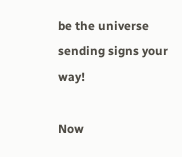be the universe sending signs your way!

Now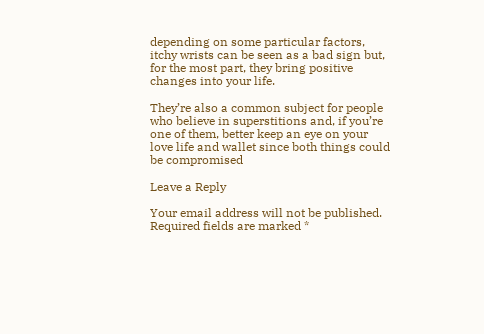depending on some particular factors, itchy wrists can be seen as a bad sign but, for the most part, they bring positive changes into your life.

They’re also a common subject for people who believe in superstitions and, if you’re one of them, better keep an eye on your love life and wallet since both things could be compromised

Leave a Reply

Your email address will not be published. Required fields are marked *